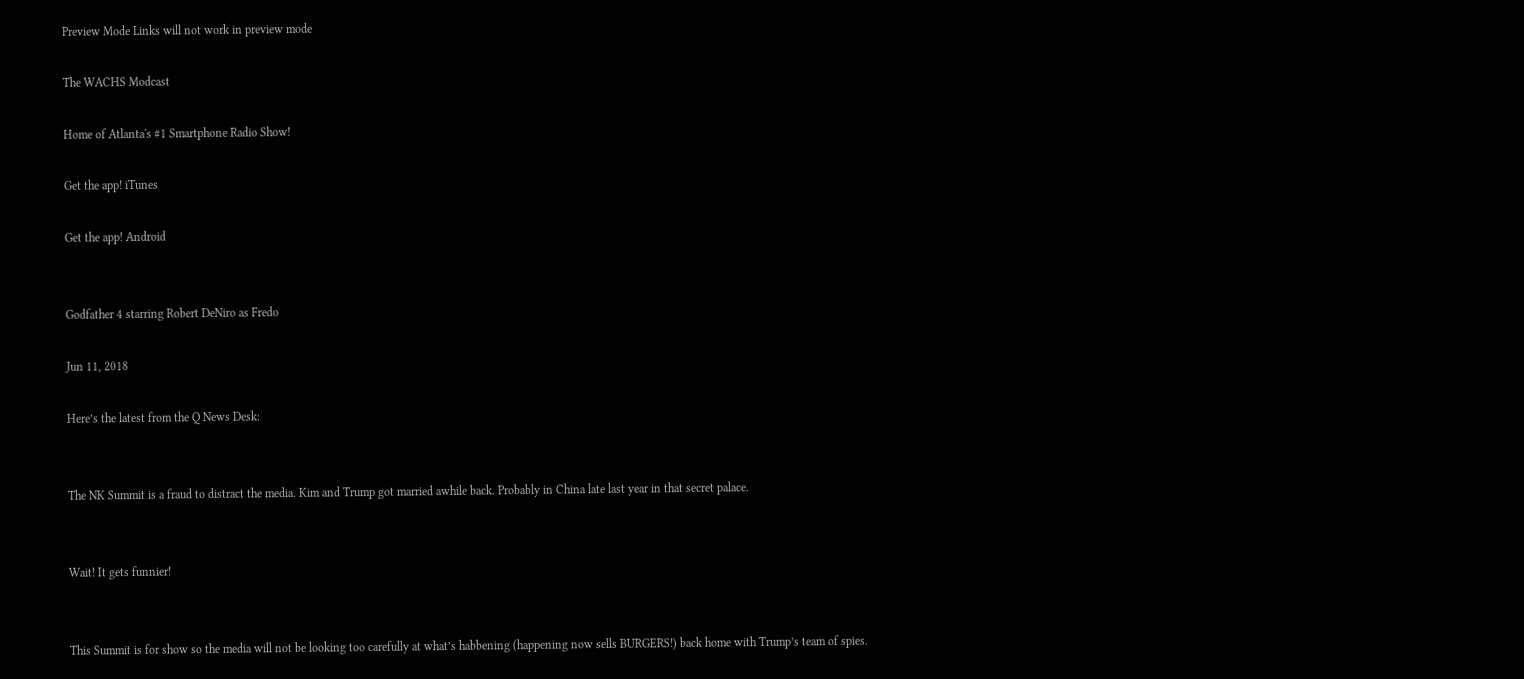Preview Mode Links will not work in preview mode

The WACHS Modcast

Home of Atlanta's #1 Smartphone Radio Show!

Get the app! iTunes

Get the app! Android


Godfather 4 starring Robert DeNiro as Fredo

Jun 11, 2018

Here’s the latest from the Q News Desk:


The NK Summit is a fraud to distract the media. Kim and Trump got married awhile back. Probably in China late last year in that secret palace.


Wait! It gets funnier!


This Summit is for show so the media will not be looking too carefully at what’s habbening (happening now sells BURGERS!) back home with Trump’s team of spies.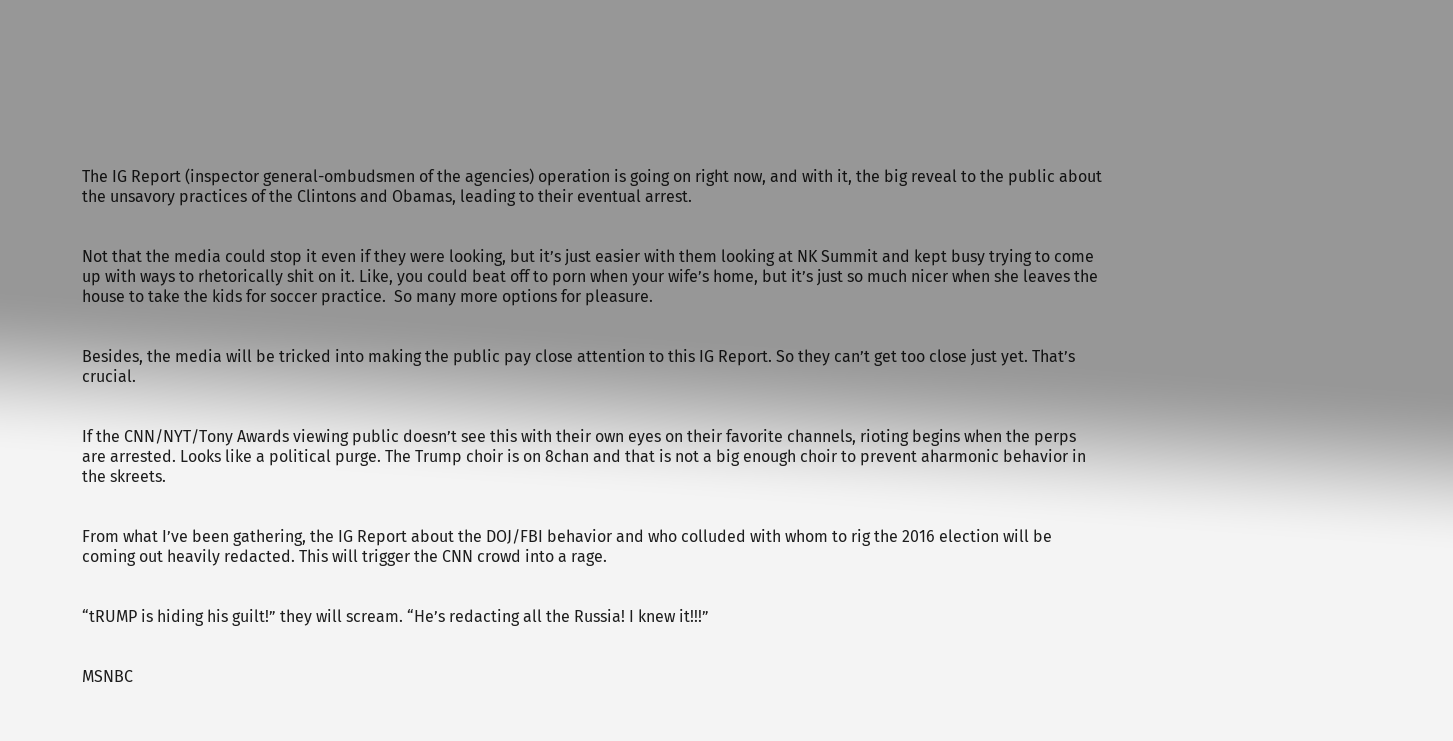The IG Report (inspector general-ombudsmen of the agencies) operation is going on right now, and with it, the big reveal to the public about the unsavory practices of the Clintons and Obamas, leading to their eventual arrest.


Not that the media could stop it even if they were looking, but it’s just easier with them looking at NK Summit and kept busy trying to come up with ways to rhetorically shit on it. Like, you could beat off to porn when your wife’s home, but it’s just so much nicer when she leaves the house to take the kids for soccer practice.  So many more options for pleasure.


Besides, the media will be tricked into making the public pay close attention to this IG Report. So they can’t get too close just yet. That’s crucial.


If the CNN/NYT/Tony Awards viewing public doesn’t see this with their own eyes on their favorite channels, rioting begins when the perps are arrested. Looks like a political purge. The Trump choir is on 8chan and that is not a big enough choir to prevent aharmonic behavior in the skreets.


From what I’ve been gathering, the IG Report about the DOJ/FBI behavior and who colluded with whom to rig the 2016 election will be coming out heavily redacted. This will trigger the CNN crowd into a rage.


“tRUMP is hiding his guilt!” they will scream. “He’s redacting all the Russia! I knew it!!!”


MSNBC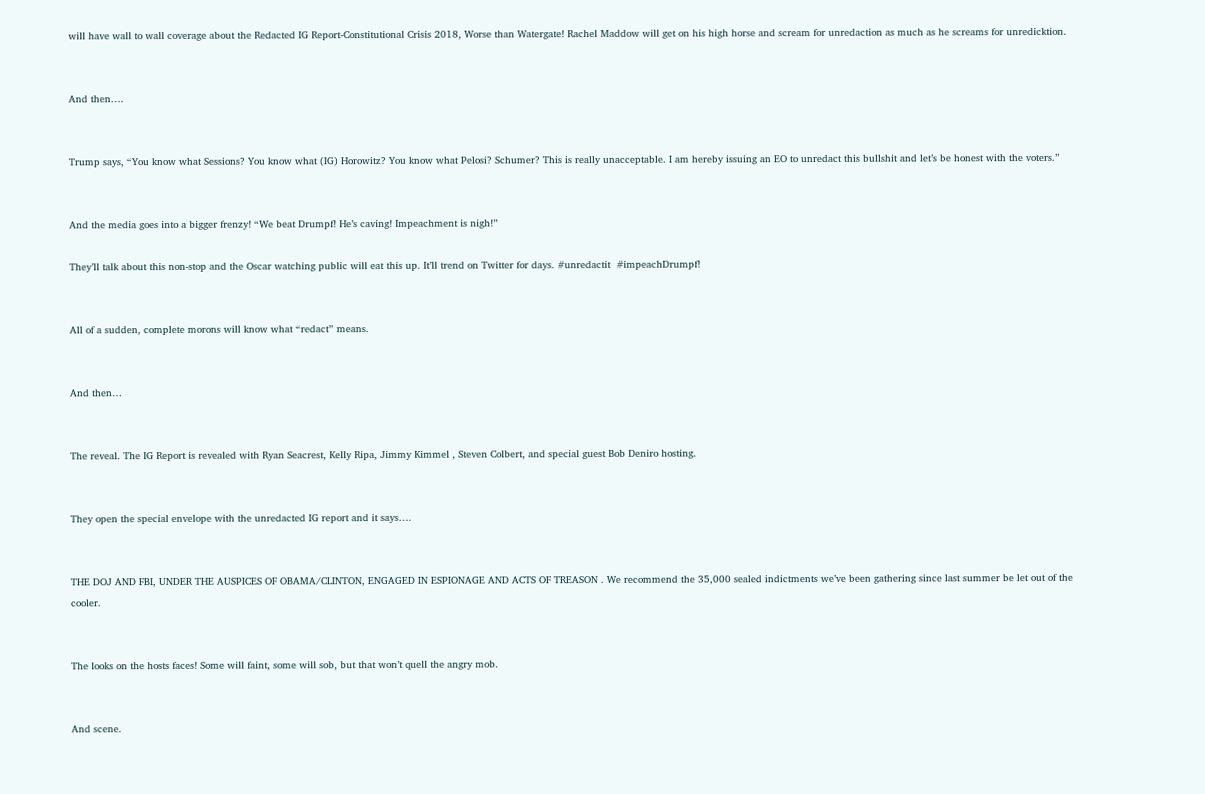will have wall to wall coverage about the Redacted IG Report-Constitutional Crisis 2018, Worse than Watergate! Rachel Maddow will get on his high horse and scream for unredaction as much as he screams for unredicktion.


And then….


Trump says, “You know what Sessions? You know what (IG) Horowitz? You know what Pelosi? Schumer? This is really unacceptable. I am hereby issuing an EO to unredact this bullshit and let’s be honest with the voters.”


And the media goes into a bigger frenzy! “We beat Drumpf! He’s caving! Impeachment is nigh!”

They’ll talk about this non-stop and the Oscar watching public will eat this up. It’ll trend on Twitter for days. #unredactit  #impeachDrumpf!


All of a sudden, complete morons will know what “redact” means.


And then…


The reveal. The IG Report is revealed with Ryan Seacrest, Kelly Ripa, Jimmy Kimmel , Steven Colbert, and special guest Bob Deniro hosting.


They open the special envelope with the unredacted IG report and it says….


THE DOJ AND FBI, UNDER THE AUSPICES OF OBAMA/CLINTON, ENGAGED IN ESPIONAGE AND ACTS OF TREASON . We recommend the 35,000 sealed indictments we’ve been gathering since last summer be let out of the cooler.


The looks on the hosts faces! Some will faint, some will sob, but that won’t quell the angry mob.


And scene.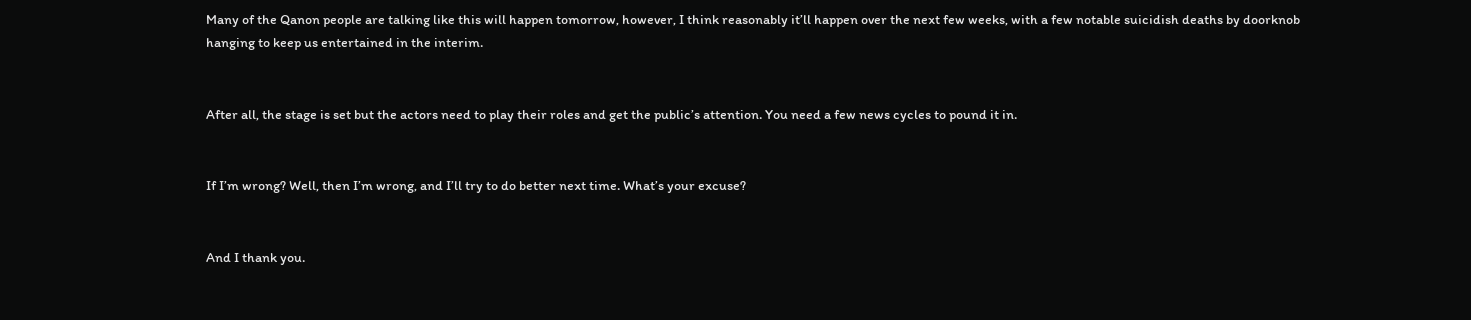Many of the Qanon people are talking like this will happen tomorrow, however, I think reasonably it’ll happen over the next few weeks, with a few notable suicidish deaths by doorknob hanging to keep us entertained in the interim.


After all, the stage is set but the actors need to play their roles and get the public’s attention. You need a few news cycles to pound it in.


If I’m wrong? Well, then I’m wrong, and I’ll try to do better next time. What’s your excuse?


And I thank you.